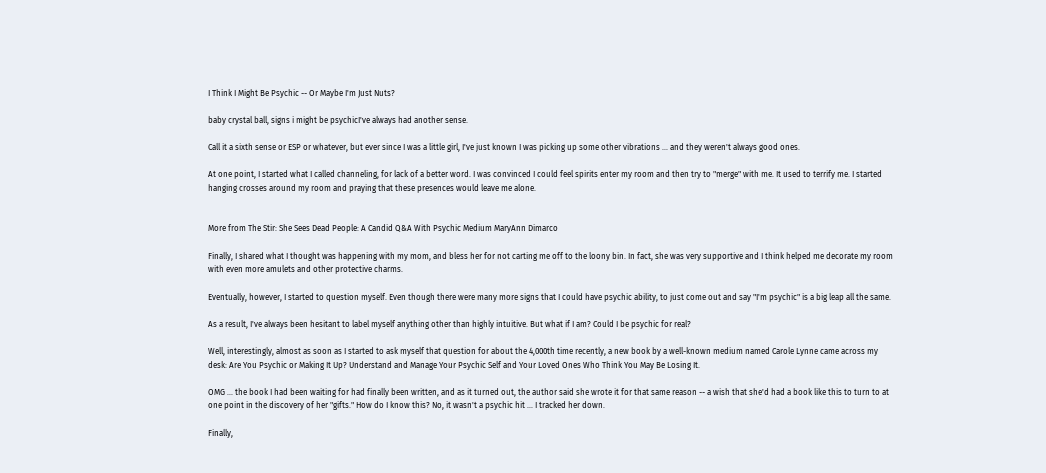I Think I Might Be Psychic -- Or Maybe I'm Just Nuts?

baby crystal ball, signs i might be psychicI've always had another sense.

Call it a sixth sense or ESP or whatever, but ever since I was a little girl, I've just known I was picking up some other vibrations ... and they weren't always good ones.

At one point, I started what I called channeling, for lack of a better word. I was convinced I could feel spirits enter my room and then try to "merge" with me. It used to terrify me. I started hanging crosses around my room and praying that these presences would leave me alone.


More from The Stir: She Sees Dead People: A Candid Q&A With Psychic Medium MaryAnn Dimarco

Finally, I shared what I thought was happening with my mom, and bless her for not carting me off to the loony bin. In fact, she was very supportive and I think helped me decorate my room with even more amulets and other protective charms.

Eventually, however, I started to question myself. Even though there were many more signs that I could have psychic ability, to just come out and say "I'm psychic" is a big leap all the same.

As a result, I've always been hesitant to label myself anything other than highly intuitive. But what if I am? Could I be psychic for real?

Well, interestingly, almost as soon as I started to ask myself that question for about the 4,000th time recently, a new book by a well-known medium named Carole Lynne came across my desk: Are You Psychic or Making It Up? Understand and Manage Your Psychic Self and Your Loved Ones Who Think You May Be Losing It.

OMG ... the book I had been waiting for had finally been written, and as it turned out, the author said she wrote it for that same reason -- a wish that she'd had a book like this to turn to at one point in the discovery of her "gifts." How do I know this? No, it wasn't a psychic hit ... I tracked her down.

Finally,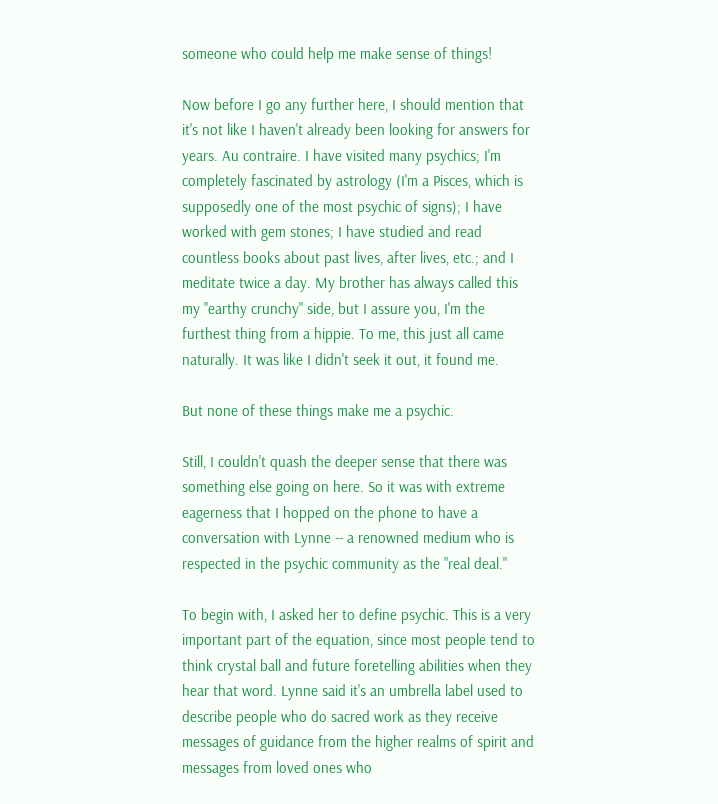someone who could help me make sense of things!

Now before I go any further here, I should mention that it's not like I haven't already been looking for answers for years. Au contraire. I have visited many psychics; I'm completely fascinated by astrology (I'm a Pisces, which is supposedly one of the most psychic of signs); I have worked with gem stones; I have studied and read countless books about past lives, after lives, etc.; and I meditate twice a day. My brother has always called this my "earthy crunchy" side, but I assure you, I'm the furthest thing from a hippie. To me, this just all came naturally. It was like I didn't seek it out, it found me.

But none of these things make me a psychic.

Still, I couldn't quash the deeper sense that there was something else going on here. So it was with extreme eagerness that I hopped on the phone to have a conversation with Lynne -- a renowned medium who is respected in the psychic community as the "real deal."

To begin with, I asked her to define psychic. This is a very important part of the equation, since most people tend to think crystal ball and future foretelling abilities when they hear that word. Lynne said it's an umbrella label used to describe people who do sacred work as they receive messages of guidance from the higher realms of spirit and messages from loved ones who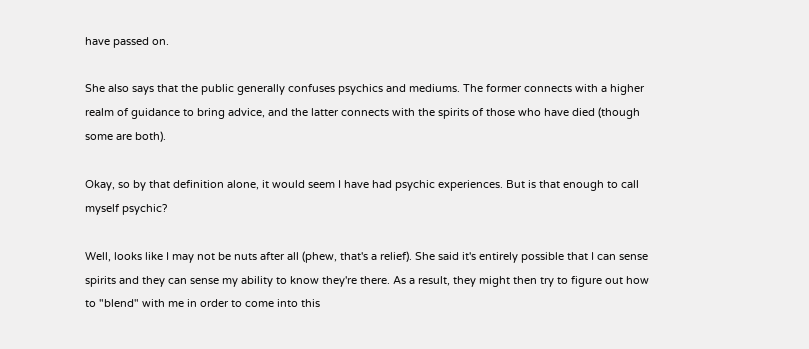have passed on.

She also says that the public generally confuses psychics and mediums. The former connects with a higher realm of guidance to bring advice, and the latter connects with the spirits of those who have died (though some are both).

Okay, so by that definition alone, it would seem I have had psychic experiences. But is that enough to call myself psychic?

Well, looks like I may not be nuts after all (phew, that's a relief). She said it's entirely possible that I can sense spirits and they can sense my ability to know they're there. As a result, they might then try to figure out how to "blend" with me in order to come into this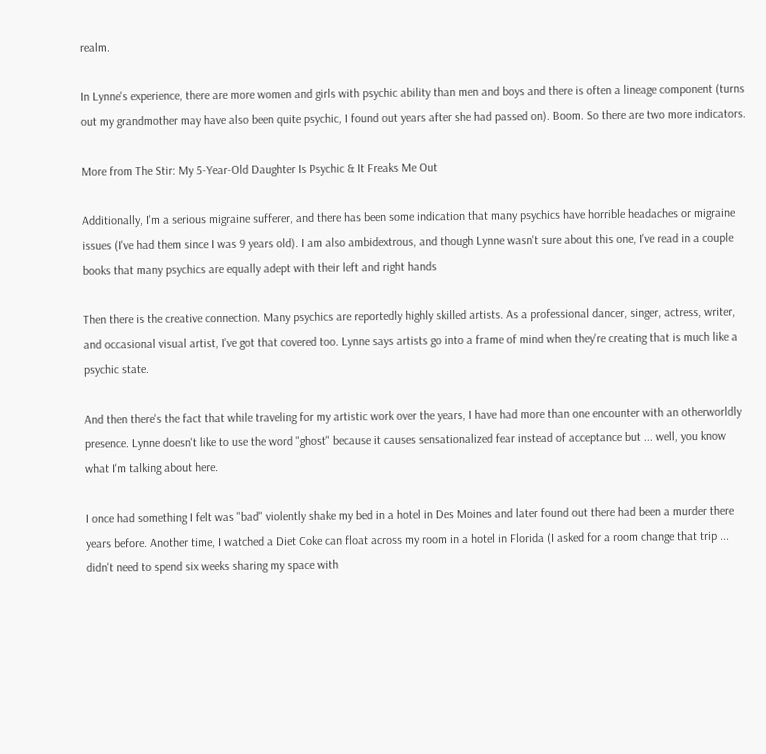realm.

In Lynne's experience, there are more women and girls with psychic ability than men and boys and there is often a lineage component (turns out my grandmother may have also been quite psychic, I found out years after she had passed on). Boom. So there are two more indicators.

More from The Stir: My 5-Year-Old Daughter Is Psychic & It Freaks Me Out

Additionally, I'm a serious migraine sufferer, and there has been some indication that many psychics have horrible headaches or migraine issues (I've had them since I was 9 years old). I am also ambidextrous, and though Lynne wasn't sure about this one, I've read in a couple books that many psychics are equally adept with their left and right hands

Then there is the creative connection. Many psychics are reportedly highly skilled artists. As a professional dancer, singer, actress, writer, and occasional visual artist, I've got that covered too. Lynne says artists go into a frame of mind when they're creating that is much like a psychic state.

And then there's the fact that while traveling for my artistic work over the years, I have had more than one encounter with an otherworldly presence. Lynne doesn't like to use the word "ghost" because it causes sensationalized fear instead of acceptance but ... well, you know what I'm talking about here.

I once had something I felt was "bad" violently shake my bed in a hotel in Des Moines and later found out there had been a murder there years before. Another time, I watched a Diet Coke can float across my room in a hotel in Florida (I asked for a room change that trip ... didn't need to spend six weeks sharing my space with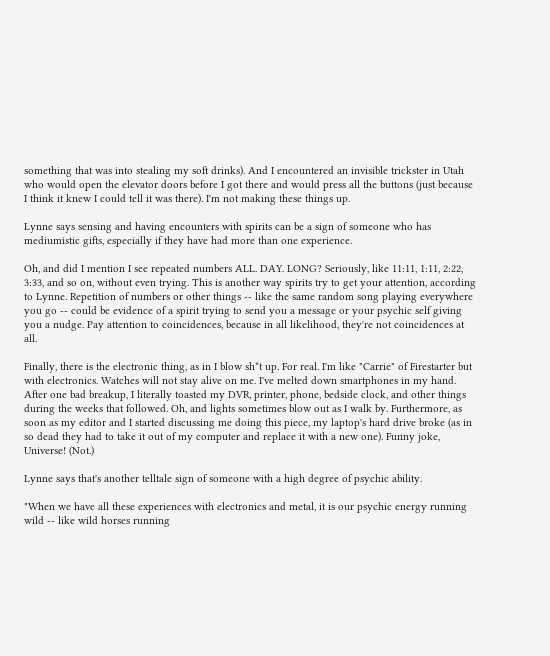something that was into stealing my soft drinks). And I encountered an invisible trickster in Utah who would open the elevator doors before I got there and would press all the buttons (just because I think it knew I could tell it was there). I'm not making these things up.

Lynne says sensing and having encounters with spirits can be a sign of someone who has mediumistic gifts, especially if they have had more than one experience.

Oh, and did I mention I see repeated numbers ALL. DAY. LONG? Seriously, like 11:11, 1:11, 2:22, 3:33, and so on, without even trying. This is another way spirits try to get your attention, according to Lynne. Repetition of numbers or other things -- like the same random song playing everywhere you go -- could be evidence of a spirit trying to send you a message or your psychic self giving you a nudge. Pay attention to coincidences, because in all likelihood, they're not coincidences at all.

Finally, there is the electronic thing, as in I blow sh*t up. For real. I'm like "Carrie" of Firestarter but with electronics. Watches will not stay alive on me. I've melted down smartphones in my hand. After one bad breakup, I literally toasted my DVR, printer, phone, bedside clock, and other things during the weeks that followed. Oh, and lights sometimes blow out as I walk by. Furthermore, as soon as my editor and I started discussing me doing this piece, my laptop's hard drive broke (as in so dead they had to take it out of my computer and replace it with a new one). Funny joke, Universe! (Not.)

Lynne says that's another telltale sign of someone with a high degree of psychic ability.

"When we have all these experiences with electronics and metal, it is our psychic energy running wild -- like wild horses running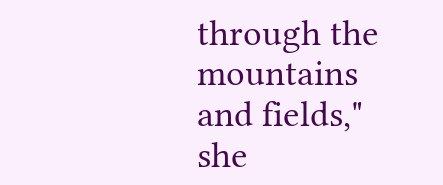through the mountains and fields," she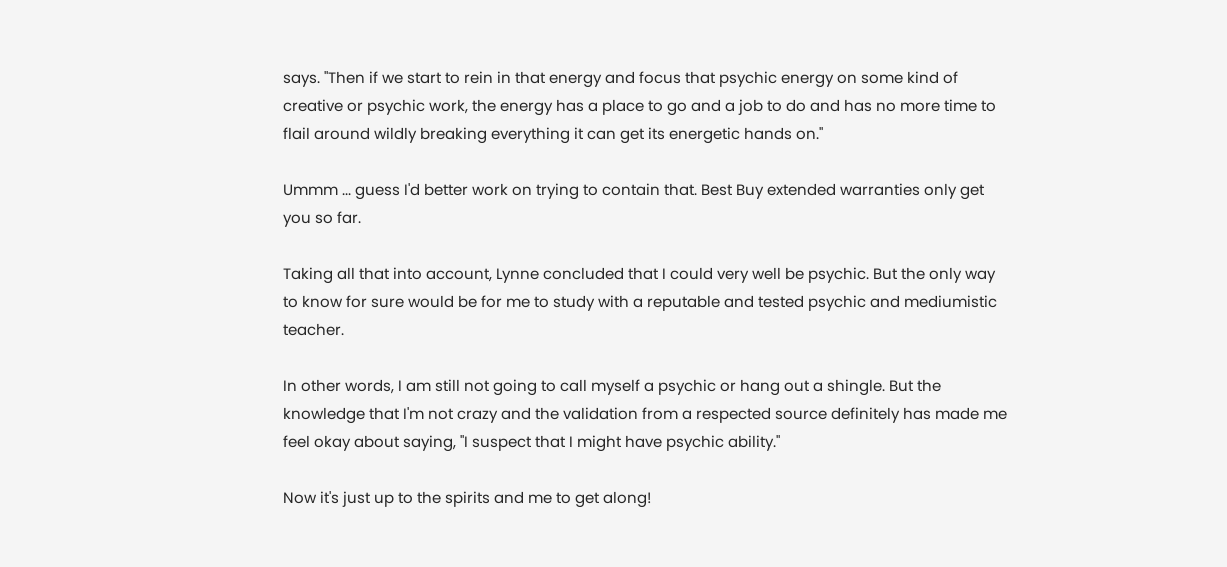says. "Then if we start to rein in that energy and focus that psychic energy on some kind of creative or psychic work, the energy has a place to go and a job to do and has no more time to flail around wildly breaking everything it can get its energetic hands on."

Ummm ... guess I'd better work on trying to contain that. Best Buy extended warranties only get you so far.

Taking all that into account, Lynne concluded that I could very well be psychic. But the only way to know for sure would be for me to study with a reputable and tested psychic and mediumistic teacher.

In other words, I am still not going to call myself a psychic or hang out a shingle. But the knowledge that I'm not crazy and the validation from a respected source definitely has made me feel okay about saying, "I suspect that I might have psychic ability."

Now it's just up to the spirits and me to get along!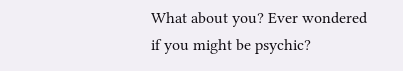What about you? Ever wondered if you might be psychic?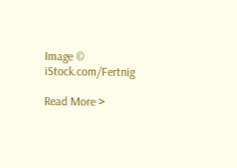Image © iStock.com/Fertnig

Read More >